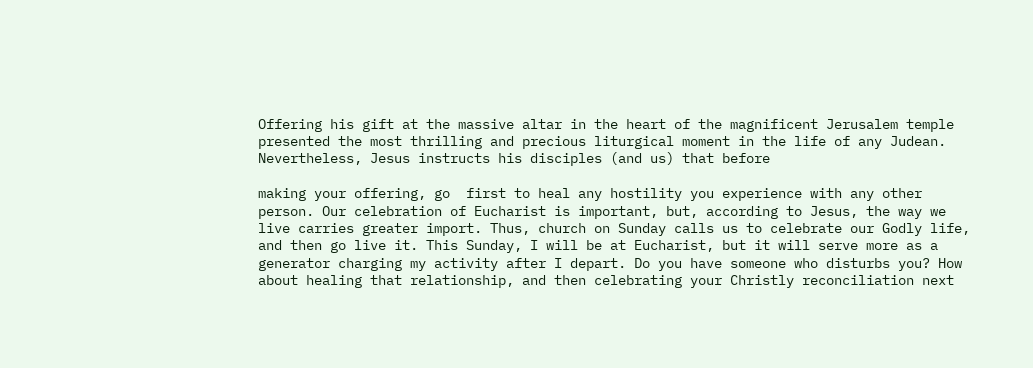Offering his gift at the massive altar in the heart of the magnificent Jerusalem temple presented the most thrilling and precious liturgical moment in the life of any Judean. Nevertheless, Jesus instructs his disciples (and us) that before

making your offering, go  first to heal any hostility you experience with any other person. Our celebration of Eucharist is important, but, according to Jesus, the way we live carries greater import. Thus, church on Sunday calls us to celebrate our Godly life, and then go live it. This Sunday, I will be at Eucharist, but it will serve more as a generator charging my activity after I depart. Do you have someone who disturbs you? How about healing that relationship, and then celebrating your Christly reconciliation next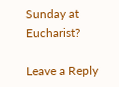Sunday at Eucharist?

Leave a Reply